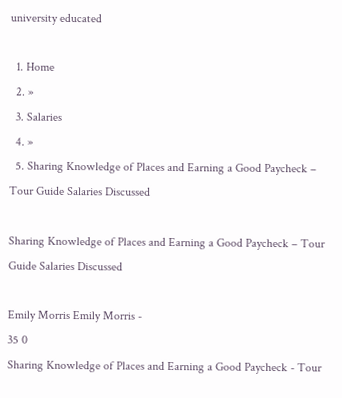university educated

  1. Home
  2. »
  3. Salaries
  4. »
  5. Sharing Knowledge of Places and Earning a Good Paycheck – Tour Guide Salaries Discussed

Sharing Knowledge of Places and Earning a Good Paycheck – Tour Guide Salaries Discussed

Emily Morris Emily Morris -
35 0
Sharing Knowledge of Places and Earning a Good Paycheck - Tour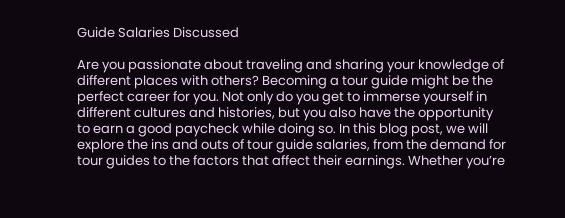Guide Salaries Discussed

Are you passionate about traveling and sharing your knowledge of different places with others? Becoming a tour guide might be the perfect career for you. Not only do you get to immerse yourself in different cultures and histories, but you also have the opportunity to earn a good paycheck while doing so. In this blog post, we will explore the ins and outs of tour guide salaries, from the demand for tour guides to the factors that affect their earnings. Whether you’re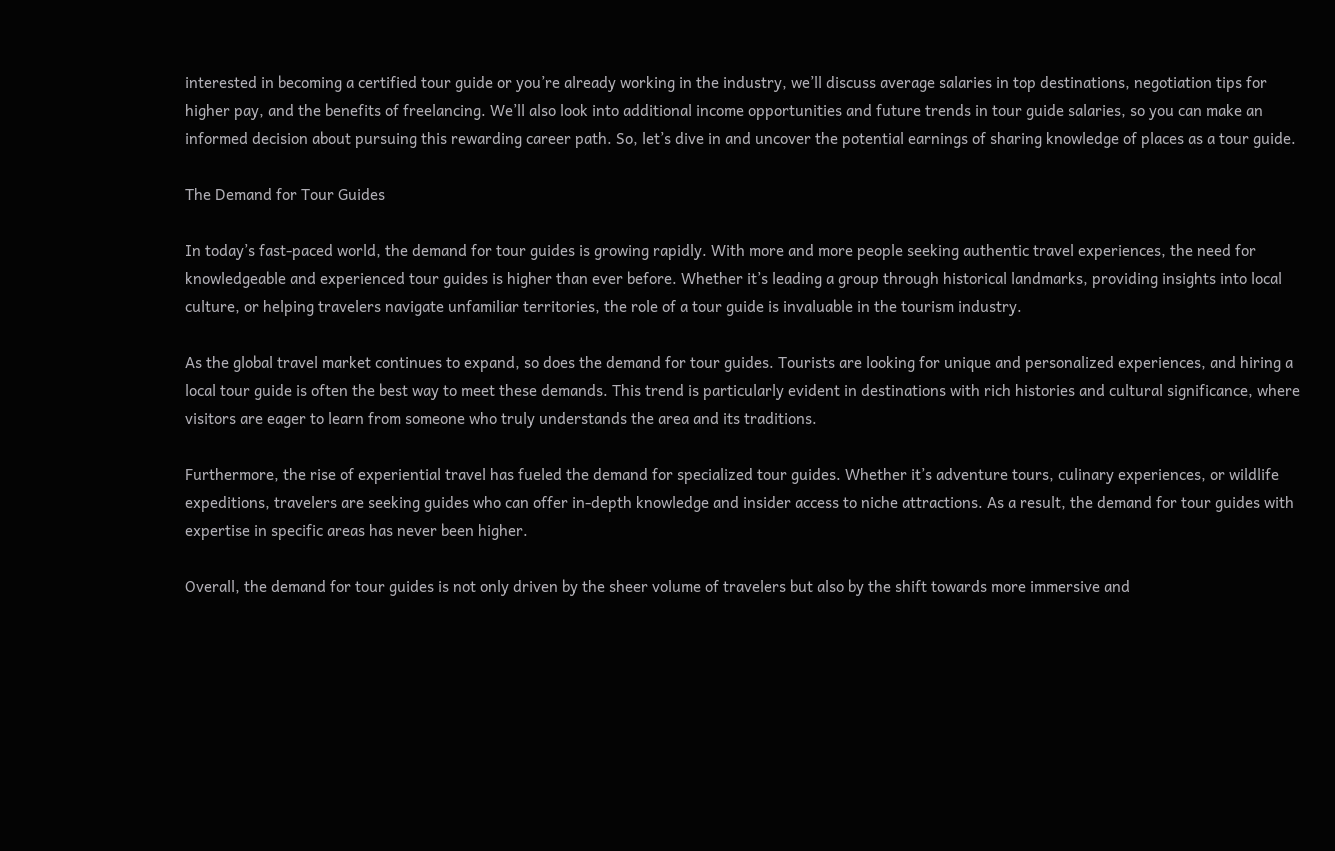interested in becoming a certified tour guide or you’re already working in the industry, we’ll discuss average salaries in top destinations, negotiation tips for higher pay, and the benefits of freelancing. We’ll also look into additional income opportunities and future trends in tour guide salaries, so you can make an informed decision about pursuing this rewarding career path. So, let’s dive in and uncover the potential earnings of sharing knowledge of places as a tour guide.

The Demand for Tour Guides

In today’s fast-paced world, the demand for tour guides is growing rapidly. With more and more people seeking authentic travel experiences, the need for knowledgeable and experienced tour guides is higher than ever before. Whether it’s leading a group through historical landmarks, providing insights into local culture, or helping travelers navigate unfamiliar territories, the role of a tour guide is invaluable in the tourism industry.

As the global travel market continues to expand, so does the demand for tour guides. Tourists are looking for unique and personalized experiences, and hiring a local tour guide is often the best way to meet these demands. This trend is particularly evident in destinations with rich histories and cultural significance, where visitors are eager to learn from someone who truly understands the area and its traditions.

Furthermore, the rise of experiential travel has fueled the demand for specialized tour guides. Whether it’s adventure tours, culinary experiences, or wildlife expeditions, travelers are seeking guides who can offer in-depth knowledge and insider access to niche attractions. As a result, the demand for tour guides with expertise in specific areas has never been higher.

Overall, the demand for tour guides is not only driven by the sheer volume of travelers but also by the shift towards more immersive and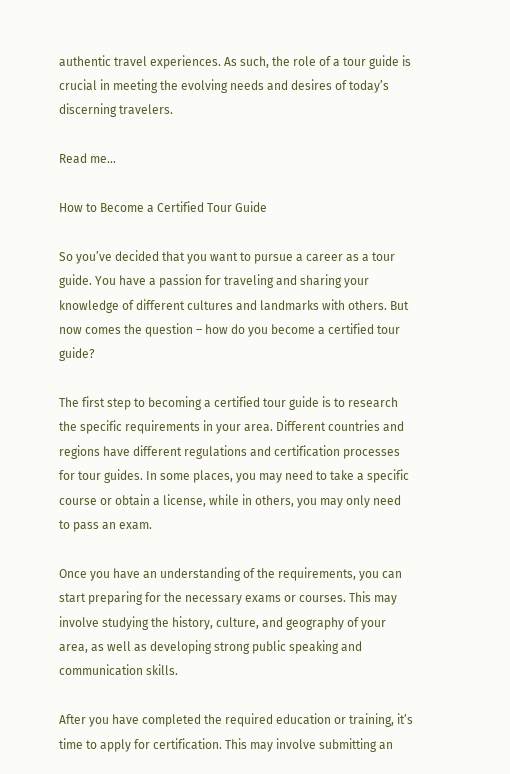authentic travel experiences. As such, the role of a tour guide is crucial in meeting the evolving needs and desires of today’s discerning travelers.

Read me...

How to Become a Certified Tour Guide

So you’ve decided that you want to pursue a career as a tour guide. You have a passion for traveling and sharing your knowledge of different cultures and landmarks with others. But now comes the question – how do you become a certified tour guide?

The first step to becoming a certified tour guide is to research the specific requirements in your area. Different countries and regions have different regulations and certification processes for tour guides. In some places, you may need to take a specific course or obtain a license, while in others, you may only need to pass an exam.

Once you have an understanding of the requirements, you can start preparing for the necessary exams or courses. This may involve studying the history, culture, and geography of your area, as well as developing strong public speaking and communication skills.

After you have completed the required education or training, it’s time to apply for certification. This may involve submitting an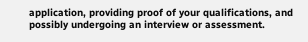application, providing proof of your qualifications, and possibly undergoing an interview or assessment.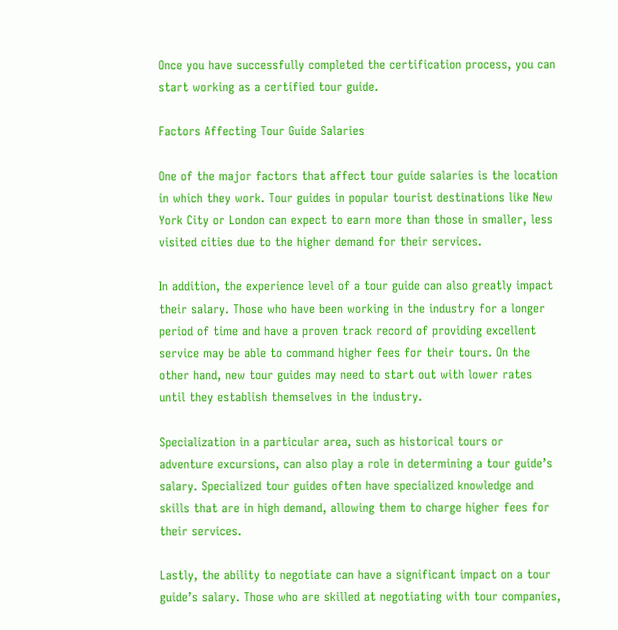Once you have successfully completed the certification process, you can start working as a certified tour guide.

Factors Affecting Tour Guide Salaries

One of the major factors that affect tour guide salaries is the location in which they work. Tour guides in popular tourist destinations like New York City or London can expect to earn more than those in smaller, less visited cities due to the higher demand for their services.

In addition, the experience level of a tour guide can also greatly impact their salary. Those who have been working in the industry for a longer period of time and have a proven track record of providing excellent service may be able to command higher fees for their tours. On the other hand, new tour guides may need to start out with lower rates until they establish themselves in the industry.

Specialization in a particular area, such as historical tours or adventure excursions, can also play a role in determining a tour guide’s salary. Specialized tour guides often have specialized knowledge and skills that are in high demand, allowing them to charge higher fees for their services.

Lastly, the ability to negotiate can have a significant impact on a tour guide’s salary. Those who are skilled at negotiating with tour companies,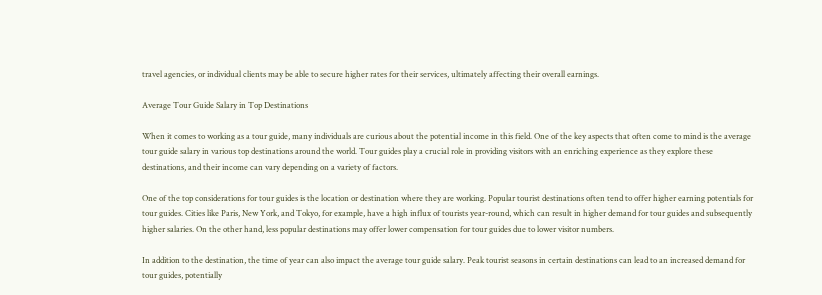travel agencies, or individual clients may be able to secure higher rates for their services, ultimately affecting their overall earnings.

Average Tour Guide Salary in Top Destinations

When it comes to working as a tour guide, many individuals are curious about the potential income in this field. One of the key aspects that often come to mind is the average tour guide salary in various top destinations around the world. Tour guides play a crucial role in providing visitors with an enriching experience as they explore these destinations, and their income can vary depending on a variety of factors.

One of the top considerations for tour guides is the location or destination where they are working. Popular tourist destinations often tend to offer higher earning potentials for tour guides. Cities like Paris, New York, and Tokyo, for example, have a high influx of tourists year-round, which can result in higher demand for tour guides and subsequently higher salaries. On the other hand, less popular destinations may offer lower compensation for tour guides due to lower visitor numbers.

In addition to the destination, the time of year can also impact the average tour guide salary. Peak tourist seasons in certain destinations can lead to an increased demand for tour guides, potentially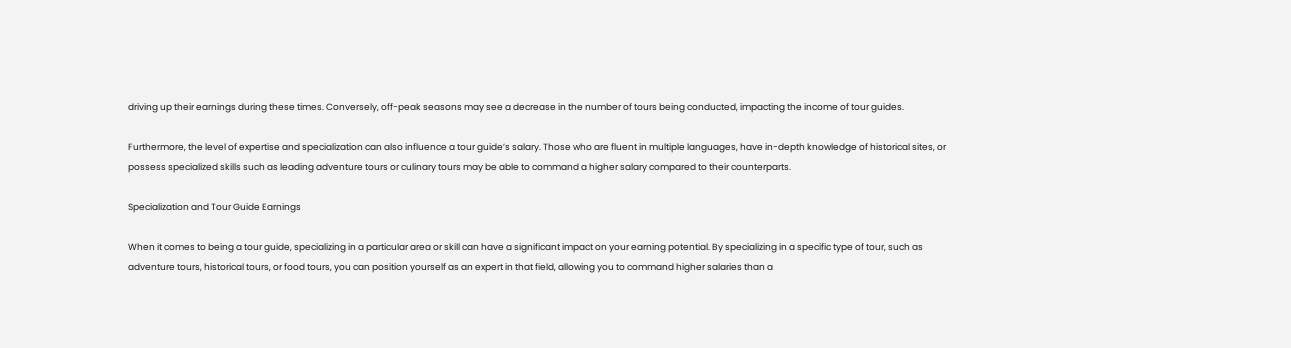driving up their earnings during these times. Conversely, off-peak seasons may see a decrease in the number of tours being conducted, impacting the income of tour guides.

Furthermore, the level of expertise and specialization can also influence a tour guide’s salary. Those who are fluent in multiple languages, have in-depth knowledge of historical sites, or possess specialized skills such as leading adventure tours or culinary tours may be able to command a higher salary compared to their counterparts.

Specialization and Tour Guide Earnings

When it comes to being a tour guide, specializing in a particular area or skill can have a significant impact on your earning potential. By specializing in a specific type of tour, such as adventure tours, historical tours, or food tours, you can position yourself as an expert in that field, allowing you to command higher salaries than a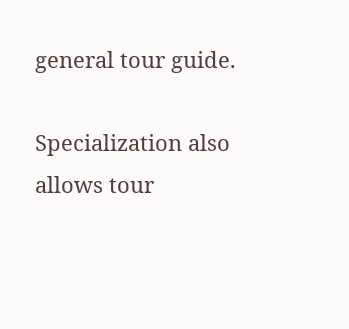general tour guide.

Specialization also allows tour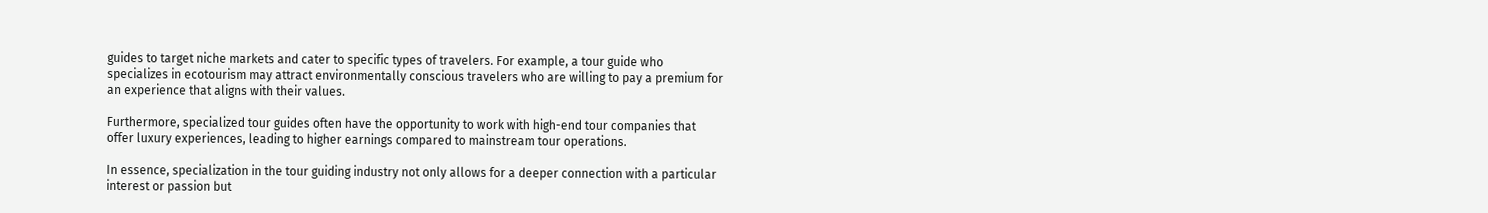guides to target niche markets and cater to specific types of travelers. For example, a tour guide who specializes in ecotourism may attract environmentally conscious travelers who are willing to pay a premium for an experience that aligns with their values.

Furthermore, specialized tour guides often have the opportunity to work with high-end tour companies that offer luxury experiences, leading to higher earnings compared to mainstream tour operations.

In essence, specialization in the tour guiding industry not only allows for a deeper connection with a particular interest or passion but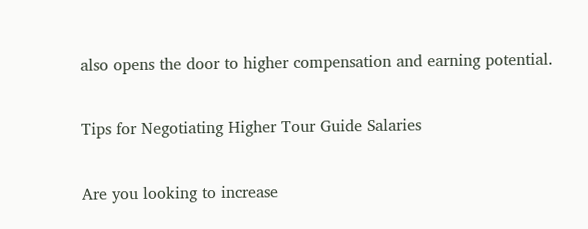also opens the door to higher compensation and earning potential.

Tips for Negotiating Higher Tour Guide Salaries

Are you looking to increase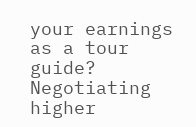your earnings as a tour guide? Negotiating higher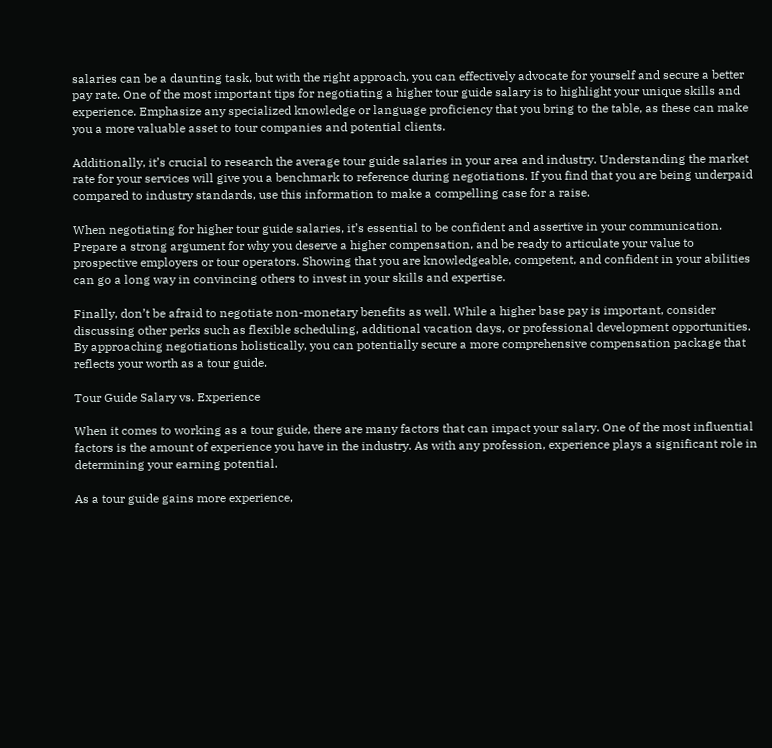salaries can be a daunting task, but with the right approach, you can effectively advocate for yourself and secure a better pay rate. One of the most important tips for negotiating a higher tour guide salary is to highlight your unique skills and experience. Emphasize any specialized knowledge or language proficiency that you bring to the table, as these can make you a more valuable asset to tour companies and potential clients.

Additionally, it’s crucial to research the average tour guide salaries in your area and industry. Understanding the market rate for your services will give you a benchmark to reference during negotiations. If you find that you are being underpaid compared to industry standards, use this information to make a compelling case for a raise.

When negotiating for higher tour guide salaries, it’s essential to be confident and assertive in your communication. Prepare a strong argument for why you deserve a higher compensation, and be ready to articulate your value to prospective employers or tour operators. Showing that you are knowledgeable, competent, and confident in your abilities can go a long way in convincing others to invest in your skills and expertise.

Finally, don’t be afraid to negotiate non-monetary benefits as well. While a higher base pay is important, consider discussing other perks such as flexible scheduling, additional vacation days, or professional development opportunities. By approaching negotiations holistically, you can potentially secure a more comprehensive compensation package that reflects your worth as a tour guide.

Tour Guide Salary vs. Experience

When it comes to working as a tour guide, there are many factors that can impact your salary. One of the most influential factors is the amount of experience you have in the industry. As with any profession, experience plays a significant role in determining your earning potential.

As a tour guide gains more experience,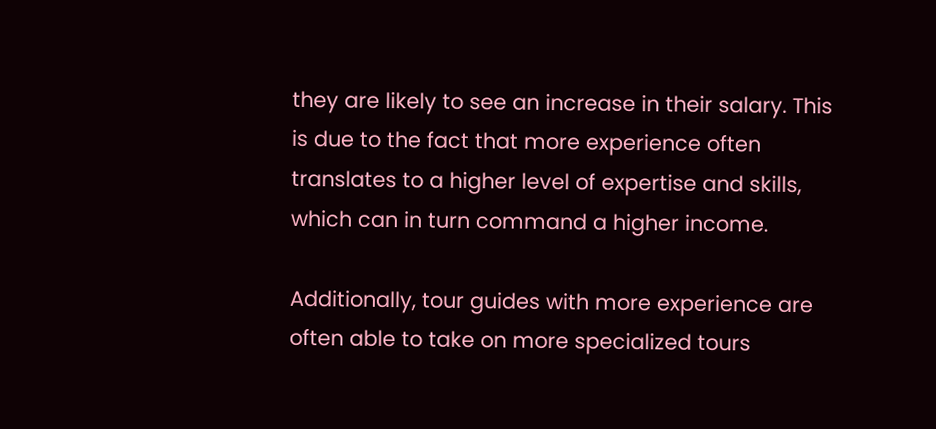they are likely to see an increase in their salary. This is due to the fact that more experience often translates to a higher level of expertise and skills, which can in turn command a higher income.

Additionally, tour guides with more experience are often able to take on more specialized tours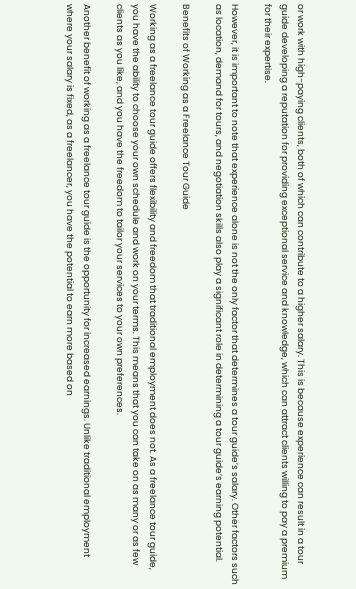or work with high-paying clients, both of which can contribute to a higher salary. This is because experience can result in a tour guide developing a reputation for providing exceptional service and knowledge, which can attract clients willing to pay a premium for their expertise.

However, it is important to note that experience alone is not the only factor that determines a tour guide’s salary. Other factors such as location, demand for tours, and negotiation skills also play a significant role in determining a tour guide’s earning potential.

Benefits of Working as a Freelance Tour Guide

Working as a freelance tour guide offers flexibility and freedom that traditional employment does not. As a freelance tour guide, you have the ability to choose your own schedule and work on your terms. This means that you can take on as many or as few clients as you like, and you have the freedom to tailor your services to your own preferences.

Another benefit of working as a freelance tour guide is the opportunity for increased earnings. Unlike traditional employment where your salary is fixed, as a freelancer, you have the potential to earn more based on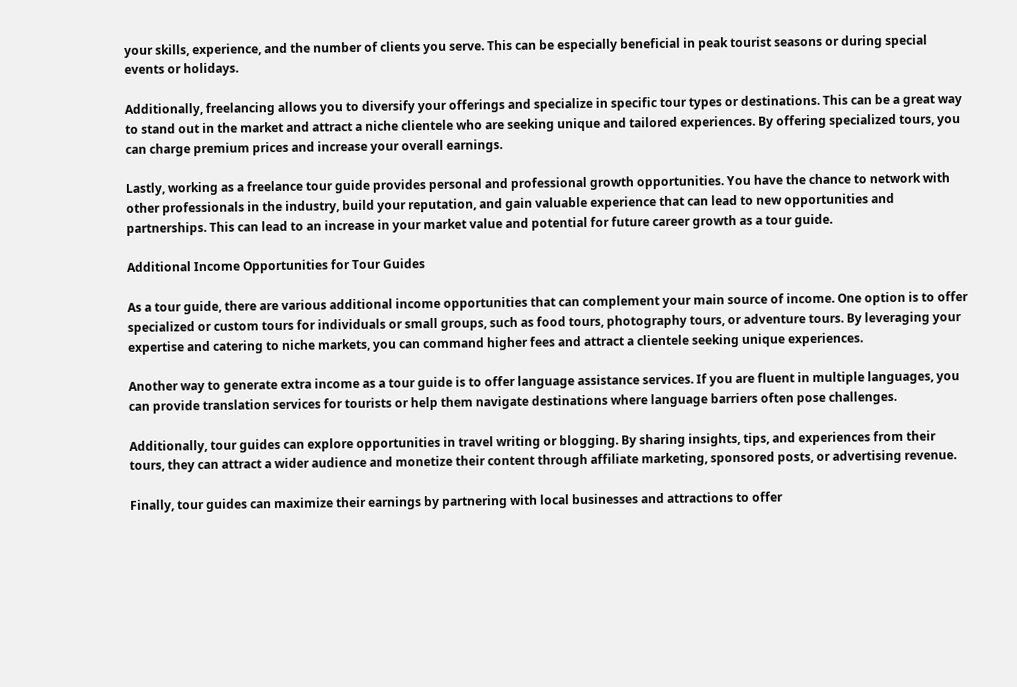your skills, experience, and the number of clients you serve. This can be especially beneficial in peak tourist seasons or during special events or holidays.

Additionally, freelancing allows you to diversify your offerings and specialize in specific tour types or destinations. This can be a great way to stand out in the market and attract a niche clientele who are seeking unique and tailored experiences. By offering specialized tours, you can charge premium prices and increase your overall earnings.

Lastly, working as a freelance tour guide provides personal and professional growth opportunities. You have the chance to network with other professionals in the industry, build your reputation, and gain valuable experience that can lead to new opportunities and partnerships. This can lead to an increase in your market value and potential for future career growth as a tour guide.

Additional Income Opportunities for Tour Guides

As a tour guide, there are various additional income opportunities that can complement your main source of income. One option is to offer specialized or custom tours for individuals or small groups, such as food tours, photography tours, or adventure tours. By leveraging your expertise and catering to niche markets, you can command higher fees and attract a clientele seeking unique experiences.

Another way to generate extra income as a tour guide is to offer language assistance services. If you are fluent in multiple languages, you can provide translation services for tourists or help them navigate destinations where language barriers often pose challenges.

Additionally, tour guides can explore opportunities in travel writing or blogging. By sharing insights, tips, and experiences from their tours, they can attract a wider audience and monetize their content through affiliate marketing, sponsored posts, or advertising revenue.

Finally, tour guides can maximize their earnings by partnering with local businesses and attractions to offer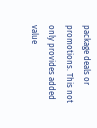package deals or promotions. This not only provides added value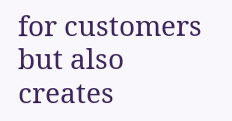for customers but also creates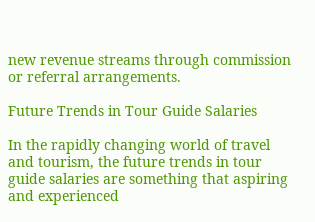new revenue streams through commission or referral arrangements.

Future Trends in Tour Guide Salaries

In the rapidly changing world of travel and tourism, the future trends in tour guide salaries are something that aspiring and experienced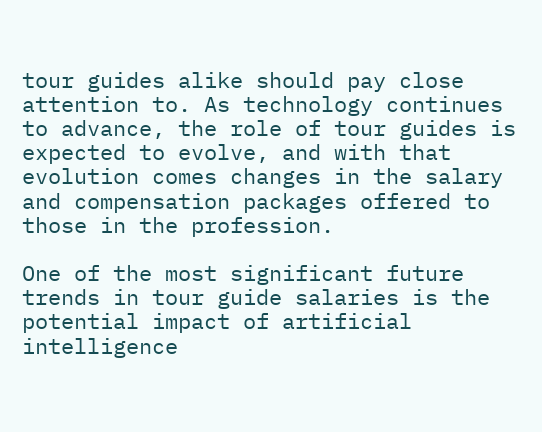tour guides alike should pay close attention to. As technology continues to advance, the role of tour guides is expected to evolve, and with that evolution comes changes in the salary and compensation packages offered to those in the profession.

One of the most significant future trends in tour guide salaries is the potential impact of artificial intelligence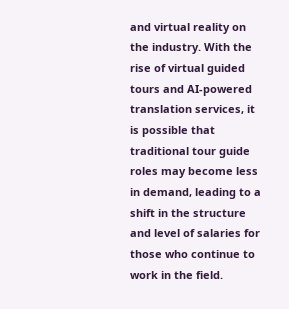and virtual reality on the industry. With the rise of virtual guided tours and AI-powered translation services, it is possible that traditional tour guide roles may become less in demand, leading to a shift in the structure and level of salaries for those who continue to work in the field.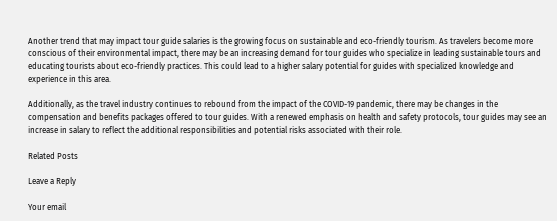Another trend that may impact tour guide salaries is the growing focus on sustainable and eco-friendly tourism. As travelers become more conscious of their environmental impact, there may be an increasing demand for tour guides who specialize in leading sustainable tours and educating tourists about eco-friendly practices. This could lead to a higher salary potential for guides with specialized knowledge and experience in this area.

Additionally, as the travel industry continues to rebound from the impact of the COVID-19 pandemic, there may be changes in the compensation and benefits packages offered to tour guides. With a renewed emphasis on health and safety protocols, tour guides may see an increase in salary to reflect the additional responsibilities and potential risks associated with their role.

Related Posts

Leave a Reply

Your email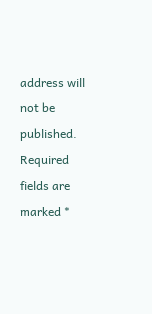address will not be published. Required fields are marked *